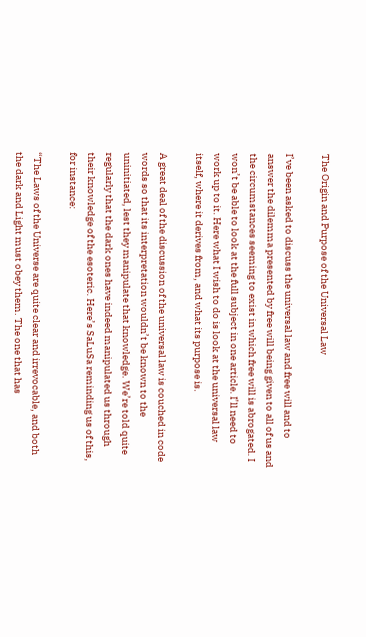The Origin and Purpose of the Universal Law

I’ve been asked to discuss the universal law and free will and to answer the dilemma presented by free will being given to all of us and the circumstances seeming to exist in which free will is abrogated. I won’t be able to look at the full subject in one article. I’ll need to work up to it. Here what I wish to do is look at the universal law itself, where it derives from, and what its purpose is.

A great deal of the discussion of the universal law is couched in code words so that its interpretation wouldn’t be known to the uninitiated, lest they manipulate that knowledge. We’re told quite regularly that the dark ones have indeed manipulated us through their knowledge of the esoteric. Here’s SaLuSa reminding us of this, for instance:

“The Laws of the Universe are quite clear and irrevocable, and both the dark and Light must obey them. The one that has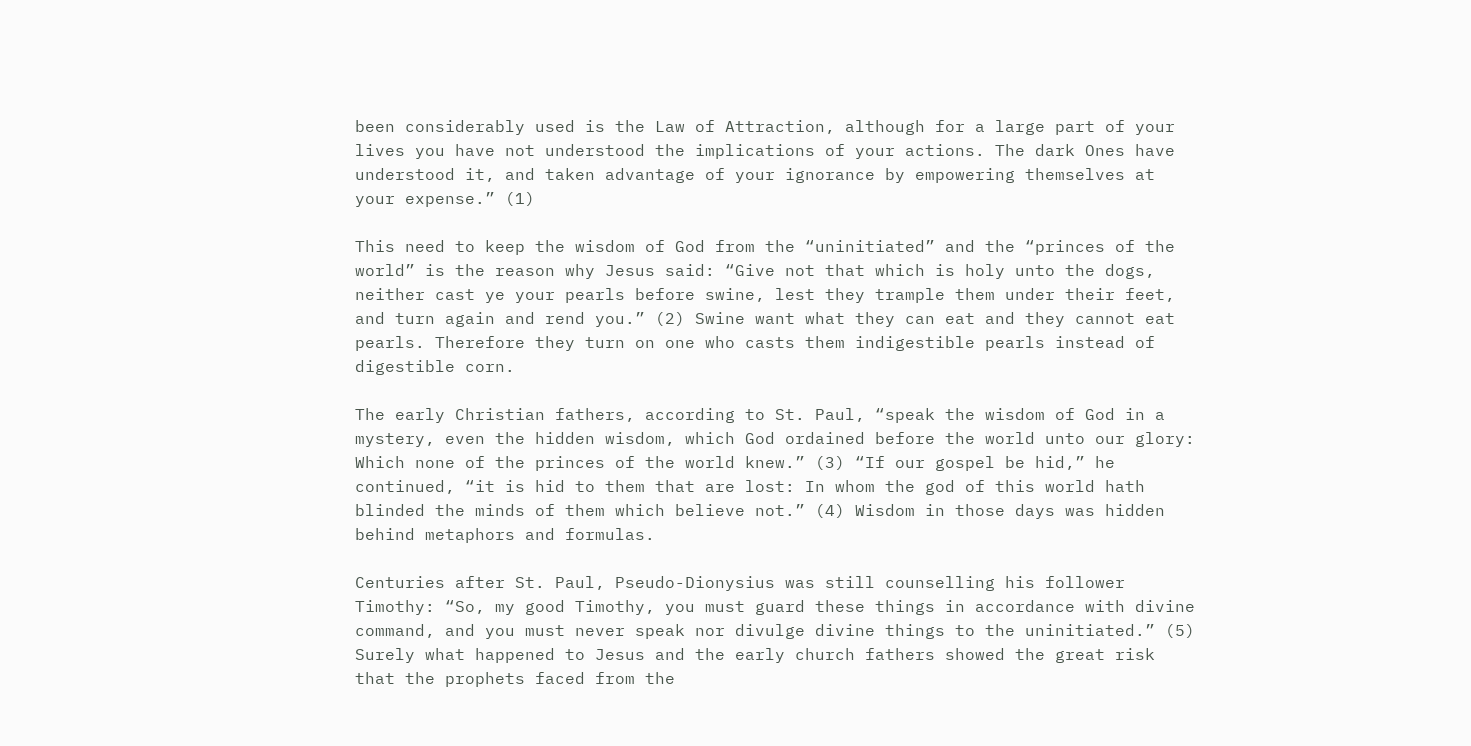been considerably used is the Law of Attraction, although for a large part of your lives you have not understood the implications of your actions. The dark Ones have understood it, and taken advantage of your ignorance by empowering themselves at your expense.” (1)

This need to keep the wisdom of God from the “uninitiated” and the “princes of the world” is the reason why Jesus said: “Give not that which is holy unto the dogs, neither cast ye your pearls before swine, lest they trample them under their feet, and turn again and rend you.” (2) Swine want what they can eat and they cannot eat pearls. Therefore they turn on one who casts them indigestible pearls instead of digestible corn.

The early Christian fathers, according to St. Paul, “speak the wisdom of God in a mystery, even the hidden wisdom, which God ordained before the world unto our glory: Which none of the princes of the world knew.” (3) “If our gospel be hid,” he continued, “it is hid to them that are lost: In whom the god of this world hath blinded the minds of them which believe not.” (4) Wisdom in those days was hidden behind metaphors and formulas.

Centuries after St. Paul, Pseudo-Dionysius was still counselling his follower Timothy: “So, my good Timothy, you must guard these things in accordance with divine command, and you must never speak nor divulge divine things to the uninitiated.” (5) Surely what happened to Jesus and the early church fathers showed the great risk that the prophets faced from the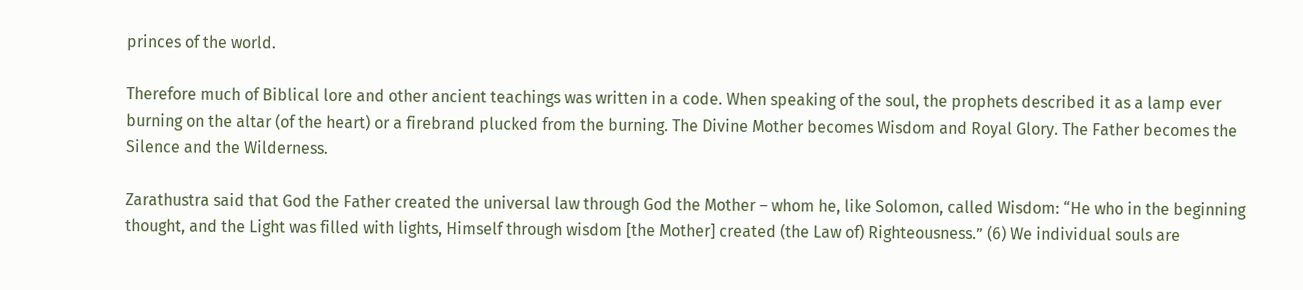princes of the world.

Therefore much of Biblical lore and other ancient teachings was written in a code. When speaking of the soul, the prophets described it as a lamp ever burning on the altar (of the heart) or a firebrand plucked from the burning. The Divine Mother becomes Wisdom and Royal Glory. The Father becomes the Silence and the Wilderness.

Zarathustra said that God the Father created the universal law through God the Mother – whom he, like Solomon, called Wisdom: “He who in the beginning thought, and the Light was filled with lights, Himself through wisdom [the Mother] created (the Law of) Righteousness.” (6) We individual souls are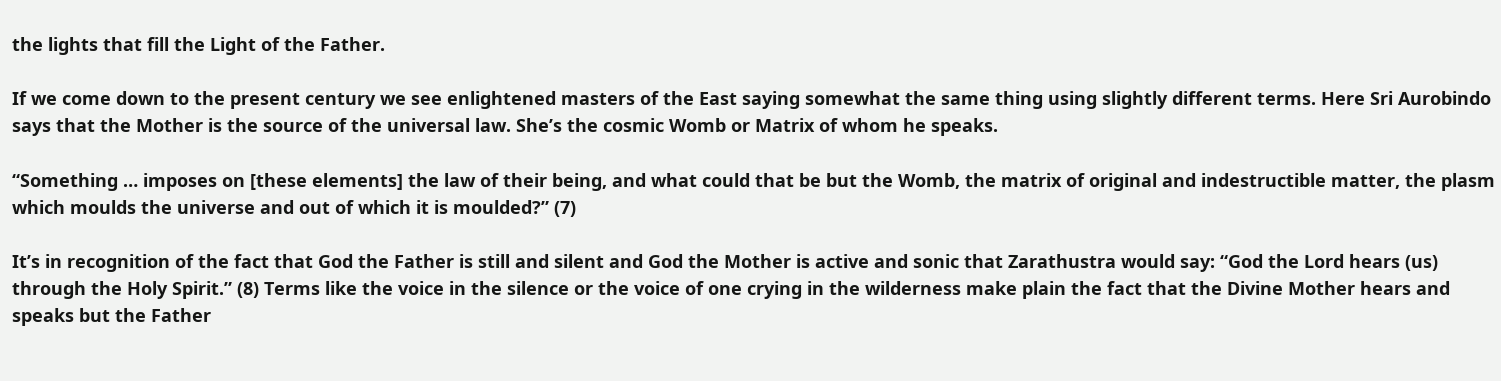the lights that fill the Light of the Father.

If we come down to the present century we see enlightened masters of the East saying somewhat the same thing using slightly different terms. Here Sri Aurobindo says that the Mother is the source of the universal law. She’s the cosmic Womb or Matrix of whom he speaks.

“Something … imposes on [these elements] the law of their being, and what could that be but the Womb, the matrix of original and indestructible matter, the plasm which moulds the universe and out of which it is moulded?” (7)

It’s in recognition of the fact that God the Father is still and silent and God the Mother is active and sonic that Zarathustra would say: “God the Lord hears (us) through the Holy Spirit.” (8) Terms like the voice in the silence or the voice of one crying in the wilderness make plain the fact that the Divine Mother hears and speaks but the Father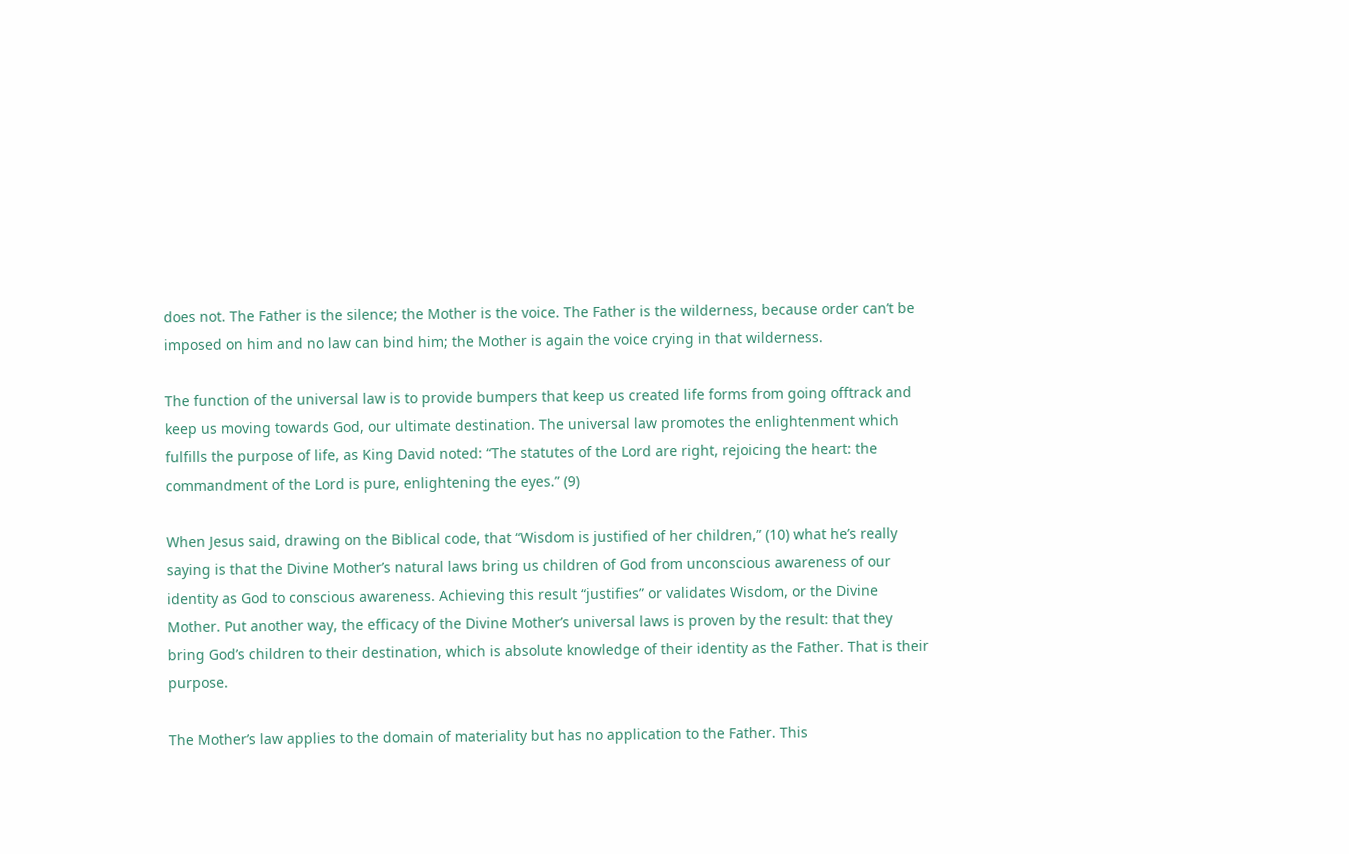does not. The Father is the silence; the Mother is the voice. The Father is the wilderness, because order can’t be imposed on him and no law can bind him; the Mother is again the voice crying in that wilderness.

The function of the universal law is to provide bumpers that keep us created life forms from going offtrack and keep us moving towards God, our ultimate destination. The universal law promotes the enlightenment which fulfills the purpose of life, as King David noted: “The statutes of the Lord are right, rejoicing the heart: the commandment of the Lord is pure, enlightening the eyes.” (9)

When Jesus said, drawing on the Biblical code, that “Wisdom is justified of her children,” (10) what he’s really saying is that the Divine Mother’s natural laws bring us children of God from unconscious awareness of our identity as God to conscious awareness. Achieving this result “justifies” or validates Wisdom, or the Divine Mother. Put another way, the efficacy of the Divine Mother’s universal laws is proven by the result: that they bring God’s children to their destination, which is absolute knowledge of their identity as the Father. That is their purpose.

The Mother’s law applies to the domain of materiality but has no application to the Father. This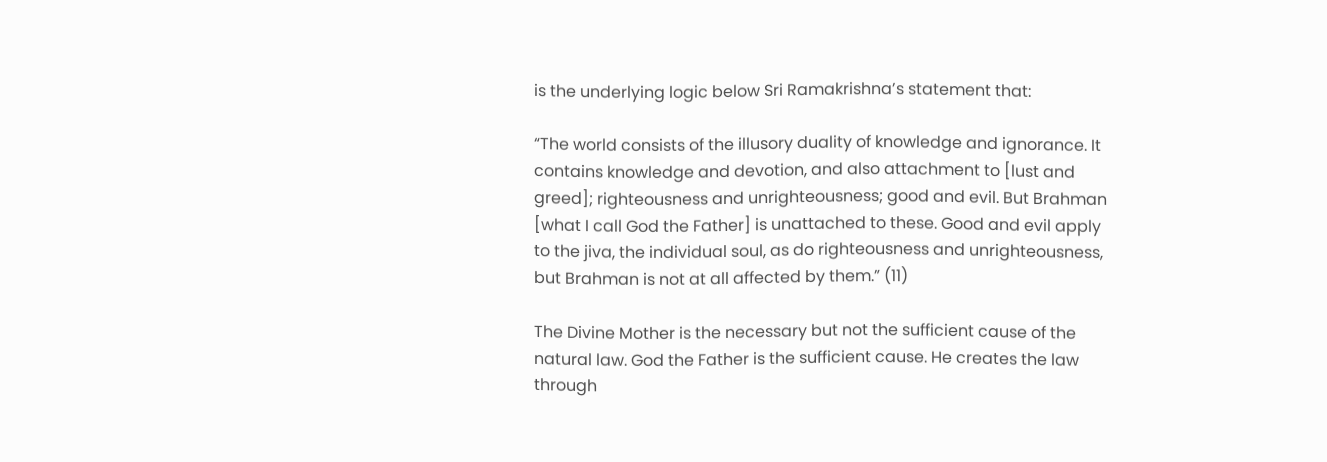is the underlying logic below Sri Ramakrishna’s statement that:

“The world consists of the illusory duality of knowledge and ignorance. It contains knowledge and devotion, and also attachment to [lust and greed]; righteousness and unrighteousness; good and evil. But Brahman [what I call God the Father] is unattached to these. Good and evil apply to the jiva, the individual soul, as do righteousness and unrighteousness, but Brahman is not at all affected by them.” (11)

The Divine Mother is the necessary but not the sufficient cause of the natural law. God the Father is the sufficient cause. He creates the law through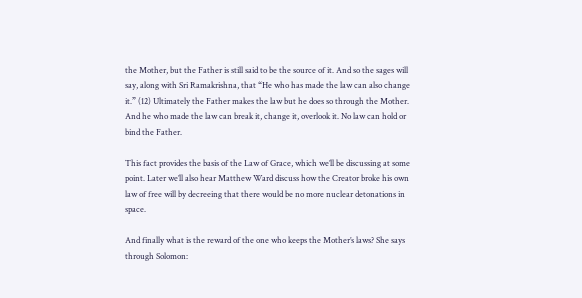the Mother, but the Father is still said to be the source of it. And so the sages will say, along with Sri Ramakrishna, that “He who has made the law can also change it.” (12) Ultimately the Father makes the law but he does so through the Mother. And he who made the law can break it, change it, overlook it. No law can hold or bind the Father.

This fact provides the basis of the Law of Grace, which we’ll be discussing at some point. Later we’ll also hear Matthew Ward discuss how the Creator broke his own law of free will by decreeing that there would be no more nuclear detonations in space.

And finally what is the reward of the one who keeps the Mother’s laws? She says through Solomon: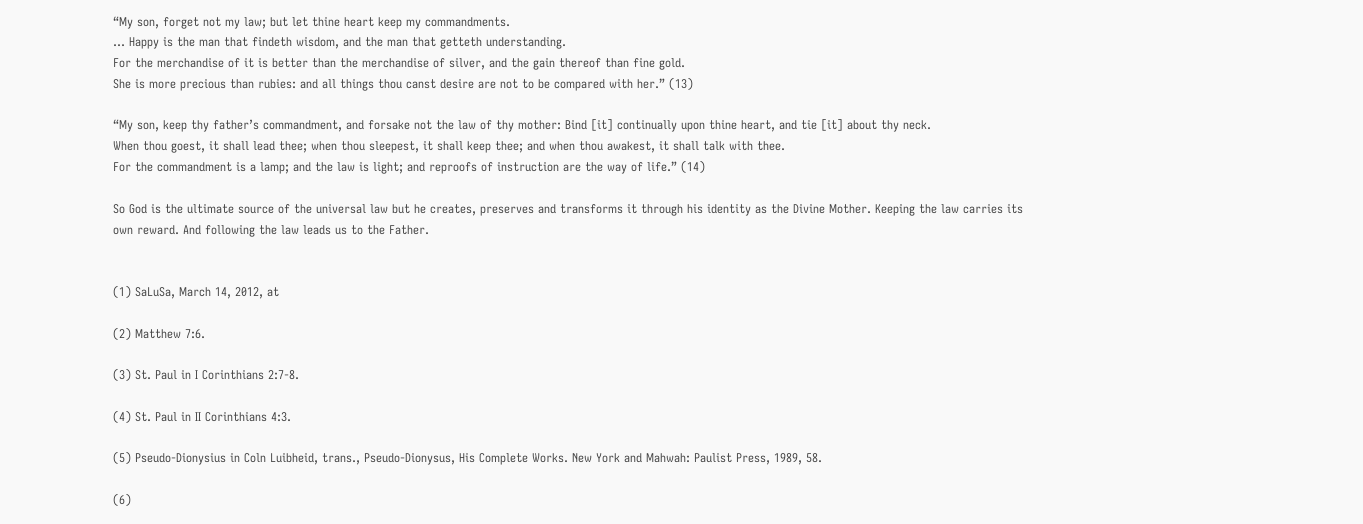“My son, forget not my law; but let thine heart keep my commandments.
… Happy is the man that findeth wisdom, and the man that getteth understanding.
For the merchandise of it is better than the merchandise of silver, and the gain thereof than fine gold.
She is more precious than rubies: and all things thou canst desire are not to be compared with her.” (13)

“My son, keep thy father’s commandment, and forsake not the law of thy mother: Bind [it] continually upon thine heart, and tie [it] about thy neck.
When thou goest, it shall lead thee; when thou sleepest, it shall keep thee; and when thou awakest, it shall talk with thee.
For the commandment is a lamp; and the law is light; and reproofs of instruction are the way of life.” (14)

So God is the ultimate source of the universal law but he creates, preserves and transforms it through his identity as the Divine Mother. Keeping the law carries its own reward. And following the law leads us to the Father.


(1) SaLuSa, March 14, 2012, at

(2) Matthew 7:6.

(3) St. Paul in I Corinthians 2:7-8.

(4) St. Paul in II Corinthians 4:3.

(5) Pseudo-Dionysius in Coln Luibheid, trans., Pseudo-Dionysus, His Complete Works. New York and Mahwah: Paulist Press, 1989, 58.

(6)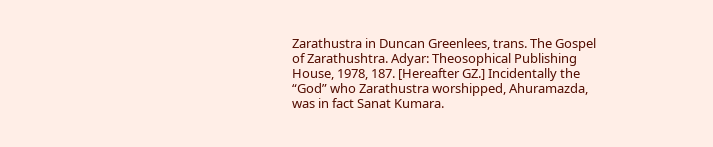Zarathustra in Duncan Greenlees, trans. The Gospel of Zarathushtra. Adyar: Theosophical Publishing House, 1978, 187. [Hereafter GZ.] Incidentally the “God” who Zarathustra worshipped, Ahuramazda, was in fact Sanat Kumara.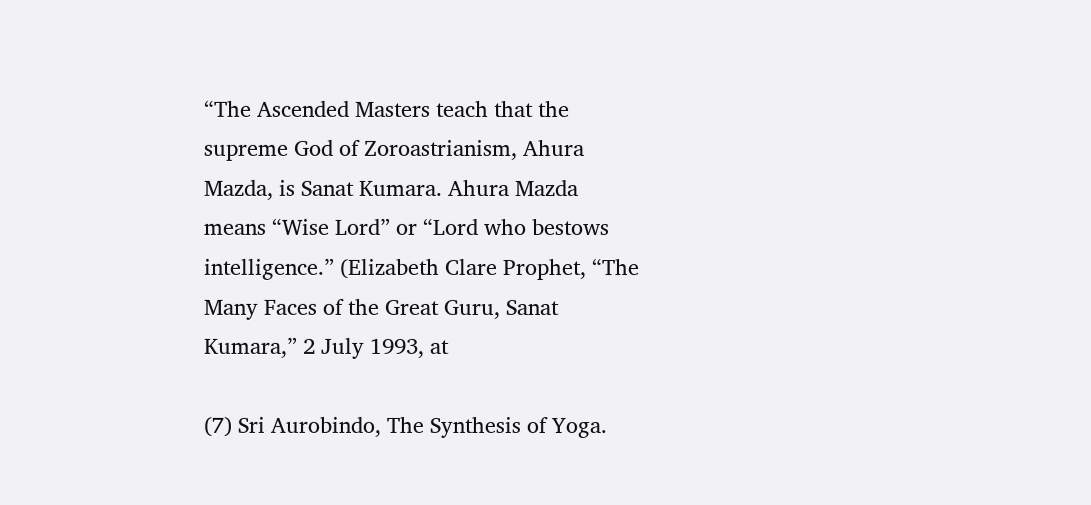“The Ascended Masters teach that the supreme God of Zoroastrianism, Ahura Mazda, is Sanat Kumara. Ahura Mazda means “Wise Lord” or “Lord who bestows intelligence.” (Elizabeth Clare Prophet, “The Many Faces of the Great Guru, Sanat Kumara,” 2 July 1993, at

(7) Sri Aurobindo, The Synthesis of Yoga.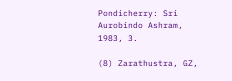Pondicherry: Sri Aurobindo Ashram, 1983, 3.

(8) Zarathustra, GZ,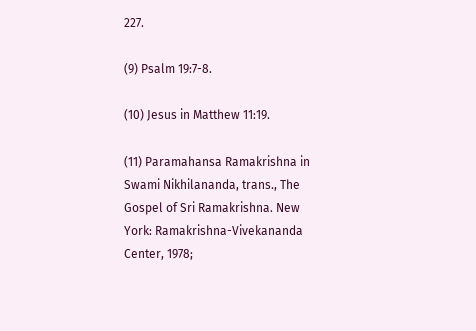227.

(9) Psalm 19:7-8.

(10) Jesus in Matthew 11:19.

(11) Paramahansa Ramakrishna in Swami Nikhilananda, trans., The Gospel of Sri Ramakrishna. New York: Ramakrishna-Vivekananda Center, 1978;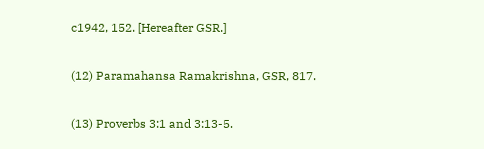c1942, 152. [Hereafter GSR.]

(12) Paramahansa Ramakrishna, GSR, 817.

(13) Proverbs 3:1 and 3:13-5.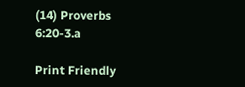(14) Proverbs 6:20-3.a

Print Friendly